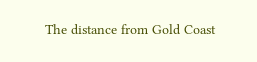The distance from Gold Coast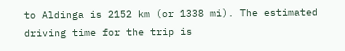to Aldinga is 2152 km (or 1338 mi). The estimated driving time for the trip is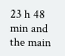23 h 48 min and the main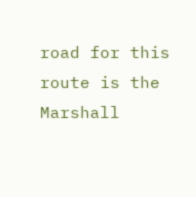road for this route is the Marshall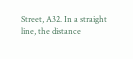Street, A32. In a straight line, the distance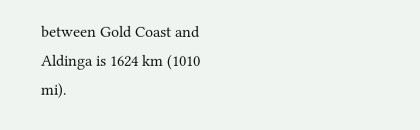between Gold Coast and Aldinga is 1624 km (1010 mi).